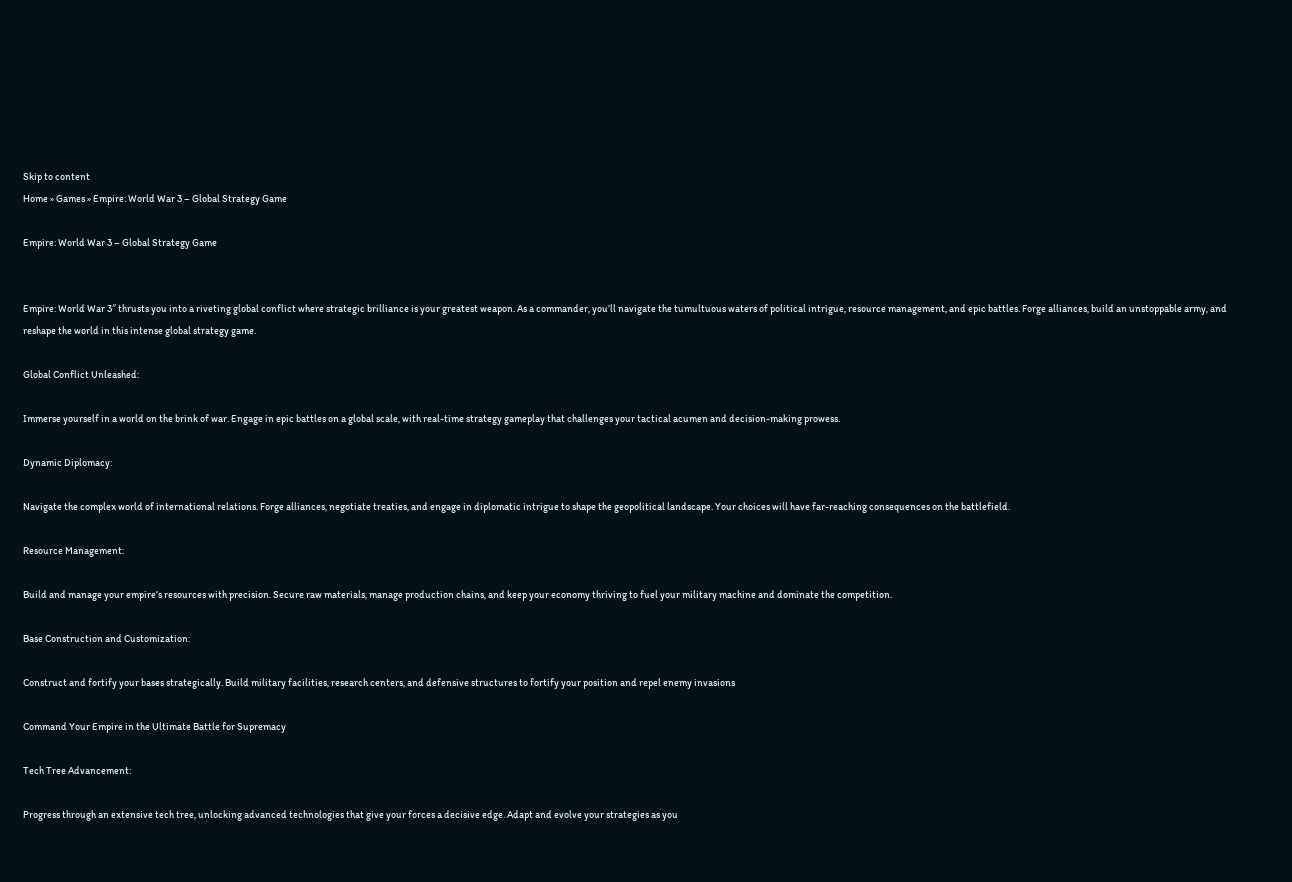Skip to content
Home » Games » Empire: World War 3 – Global Strategy Game

Empire: World War 3 – Global Strategy Game


Empire: World War 3″ thrusts you into a riveting global conflict where strategic brilliance is your greatest weapon. As a commander, you’ll navigate the tumultuous waters of political intrigue, resource management, and epic battles. Forge alliances, build an unstoppable army, and reshape the world in this intense global strategy game.

Global Conflict Unleashed:

Immerse yourself in a world on the brink of war. Engage in epic battles on a global scale, with real-time strategy gameplay that challenges your tactical acumen and decision-making prowess.

Dynamic Diplomacy:

Navigate the complex world of international relations. Forge alliances, negotiate treaties, and engage in diplomatic intrigue to shape the geopolitical landscape. Your choices will have far-reaching consequences on the battlefield.

Resource Management:

Build and manage your empire’s resources with precision. Secure raw materials, manage production chains, and keep your economy thriving to fuel your military machine and dominate the competition.

Base Construction and Customization:

Construct and fortify your bases strategically. Build military facilities, research centers, and defensive structures to fortify your position and repel enemy invasions

Command Your Empire in the Ultimate Battle for Supremacy

Tech Tree Advancement:

Progress through an extensive tech tree, unlocking advanced technologies that give your forces a decisive edge. Adapt and evolve your strategies as you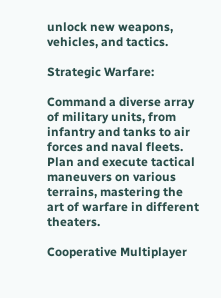unlock new weapons, vehicles, and tactics.

Strategic Warfare:

Command a diverse array of military units, from infantry and tanks to air forces and naval fleets. Plan and execute tactical maneuvers on various terrains, mastering the art of warfare in different theaters.

Cooperative Multiplayer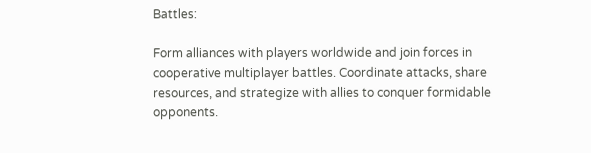Battles:

Form alliances with players worldwide and join forces in cooperative multiplayer battles. Coordinate attacks, share resources, and strategize with allies to conquer formidable opponents.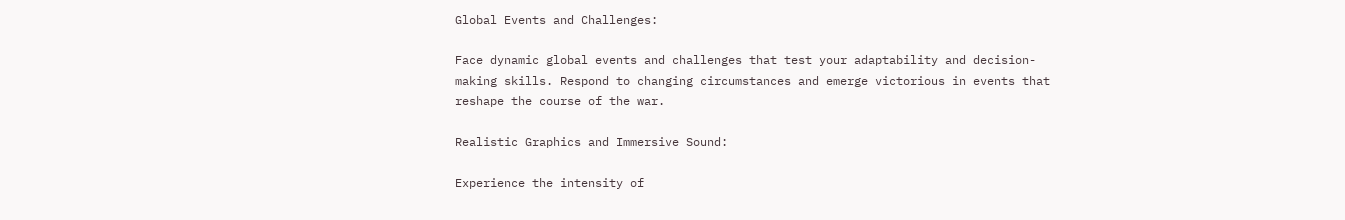Global Events and Challenges:

Face dynamic global events and challenges that test your adaptability and decision-making skills. Respond to changing circumstances and emerge victorious in events that reshape the course of the war.

Realistic Graphics and Immersive Sound:

Experience the intensity of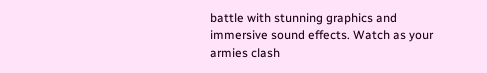battle with stunning graphics and immersive sound effects. Watch as your armies clash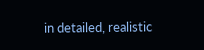in detailed, realistic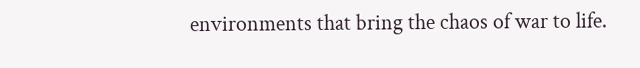environments that bring the chaos of war to life.